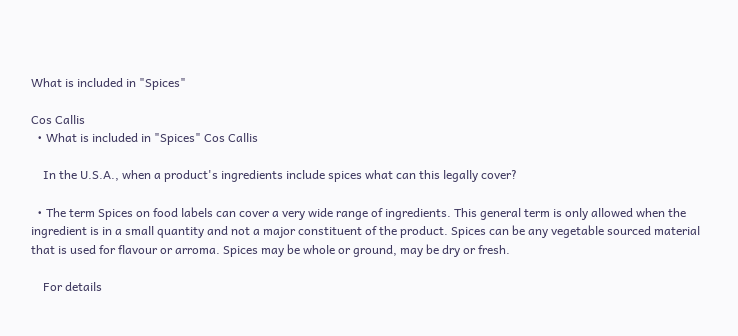What is included in "Spices"

Cos Callis
  • What is included in "Spices" Cos Callis

    In the U.S.A., when a product's ingredients include spices what can this legally cover?

  • The term Spices on food labels can cover a very wide range of ingredients. This general term is only allowed when the ingredient is in a small quantity and not a major constituent of the product. Spices can be any vegetable sourced material that is used for flavour or arroma. Spices may be whole or ground, may be dry or fresh.

    For details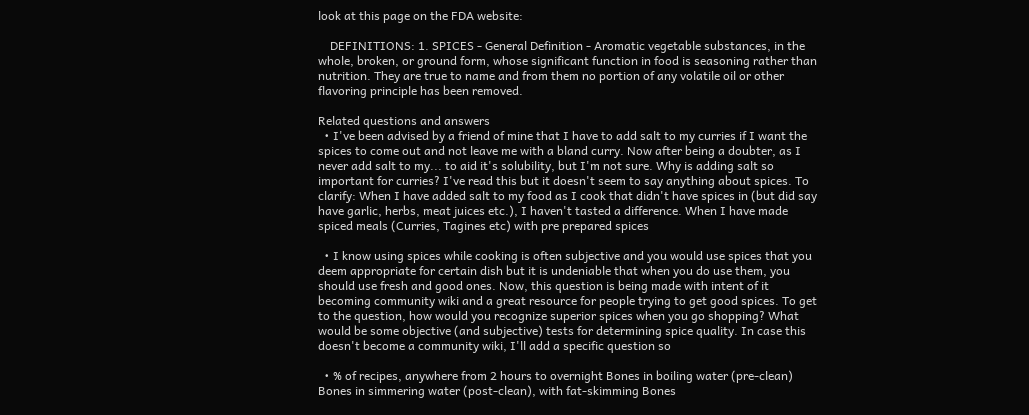look at this page on the FDA website:

    DEFINITIONS: 1. SPICES - General Definition - Aromatic vegetable substances, in the whole, broken, or ground form, whose significant function in food is seasoning rather than nutrition. They are true to name and from them no portion of any volatile oil or other flavoring principle has been removed.

Related questions and answers
  • I've been advised by a friend of mine that I have to add salt to my curries if I want the spices to come out and not leave me with a bland curry. Now after being a doubter, as I never add salt to my... to aid it's solubility, but I'm not sure. Why is adding salt so important for curries? I've read this but it doesn't seem to say anything about spices. To clarify: When I have added salt to my food as I cook that didn't have spices in (but did say have garlic, herbs, meat juices etc.), I haven't tasted a difference. When I have made spiced meals (Curries, Tagines etc) with pre prepared spices

  • I know using spices while cooking is often subjective and you would use spices that you deem appropriate for certain dish but it is undeniable that when you do use them, you should use fresh and good ones. Now, this question is being made with intent of it becoming community wiki and a great resource for people trying to get good spices. To get to the question, how would you recognize superior spices when you go shopping? What would be some objective (and subjective) tests for determining spice quality. In case this doesn't become a community wiki, I'll add a specific question so

  • % of recipes, anywhere from 2 hours to overnight Bones in boiling water (pre-clean) Bones in simmering water (post-clean), with fat-skimming Bones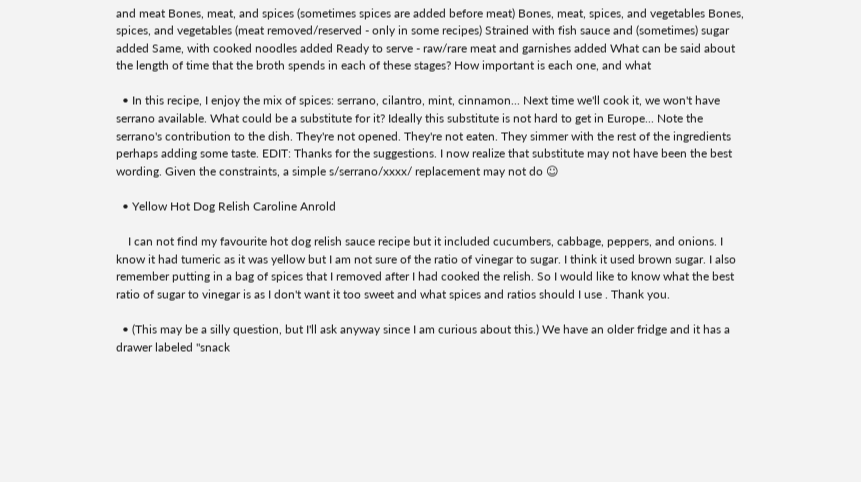and meat Bones, meat, and spices (sometimes spices are added before meat) Bones, meat, spices, and vegetables Bones, spices, and vegetables (meat removed/reserved - only in some recipes) Strained with fish sauce and (sometimes) sugar added Same, with cooked noodles added Ready to serve - raw/rare meat and garnishes added What can be said about the length of time that the broth spends in each of these stages? How important is each one, and what

  • In this recipe, I enjoy the mix of spices: serrano, cilantro, mint, cinnamon... Next time we'll cook it, we won't have serrano available. What could be a substitute for it? Ideally this substitute is not hard to get in Europe... Note the serrano's contribution to the dish. They're not opened. They're not eaten. They simmer with the rest of the ingredients perhaps adding some taste. EDIT: Thanks for the suggestions. I now realize that substitute may not have been the best wording. Given the constraints, a simple s/serrano/xxxx/ replacement may not do ☺

  • Yellow Hot Dog Relish Caroline Anrold

    I can not find my favourite hot dog relish sauce recipe but it included cucumbers, cabbage, peppers, and onions. I know it had tumeric as it was yellow but I am not sure of the ratio of vinegar to sugar. I think it used brown sugar. I also remember putting in a bag of spices that I removed after I had cooked the relish. So I would like to know what the best ratio of sugar to vinegar is as I don't want it too sweet and what spices and ratios should I use . Thank you.

  • (This may be a silly question, but I'll ask anyway since I am curious about this.) We have an older fridge and it has a drawer labeled "snack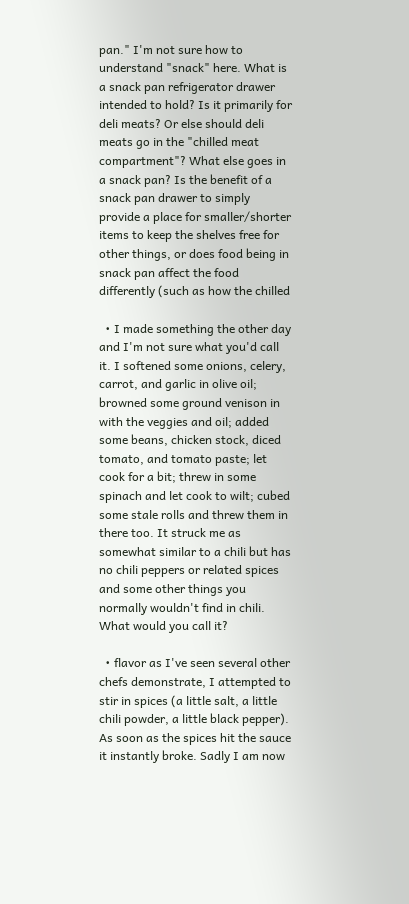pan." I'm not sure how to understand "snack" here. What is a snack pan refrigerator drawer intended to hold? Is it primarily for deli meats? Or else should deli meats go in the "chilled meat compartment"? What else goes in a snack pan? Is the benefit of a snack pan drawer to simply provide a place for smaller/shorter items to keep the shelves free for other things, or does food being in snack pan affect the food differently (such as how the chilled

  • I made something the other day and I'm not sure what you'd call it. I softened some onions, celery, carrot, and garlic in olive oil; browned some ground venison in with the veggies and oil; added some beans, chicken stock, diced tomato, and tomato paste; let cook for a bit; threw in some spinach and let cook to wilt; cubed some stale rolls and threw them in there too. It struck me as somewhat similar to a chili but has no chili peppers or related spices and some other things you normally wouldn't find in chili. What would you call it?

  • flavor as I've seen several other chefs demonstrate, I attempted to stir in spices (a little salt, a little chili powder, a little black pepper). As soon as the spices hit the sauce it instantly broke. Sadly I am now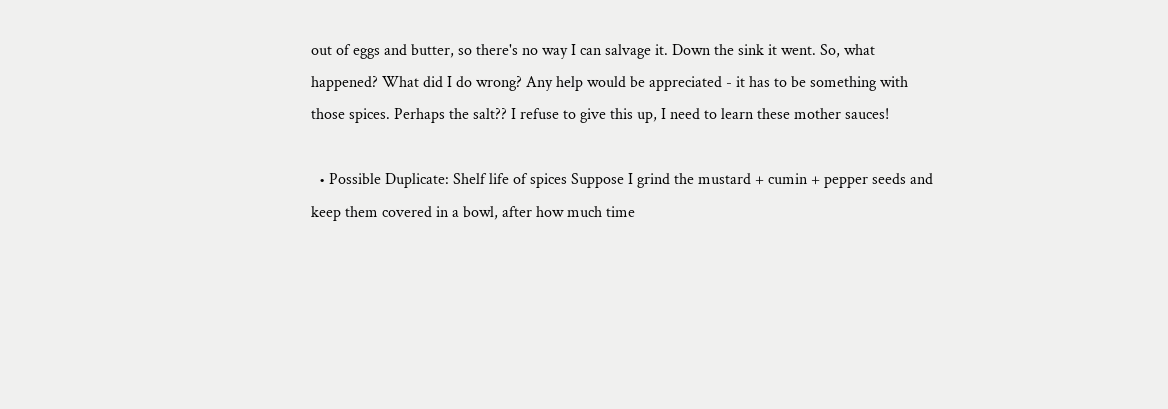out of eggs and butter, so there's no way I can salvage it. Down the sink it went. So, what happened? What did I do wrong? Any help would be appreciated - it has to be something with those spices. Perhaps the salt?? I refuse to give this up, I need to learn these mother sauces!

  • Possible Duplicate: Shelf life of spices Suppose I grind the mustard + cumin + pepper seeds and keep them covered in a bowl, after how much time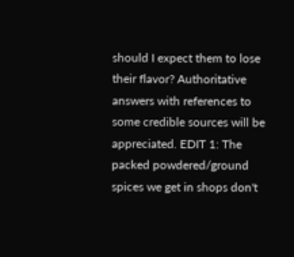should I expect them to lose their flavor? Authoritative answers with references to some credible sources will be appreciated. EDIT 1: The packed powdered/ground spices we get in shops don't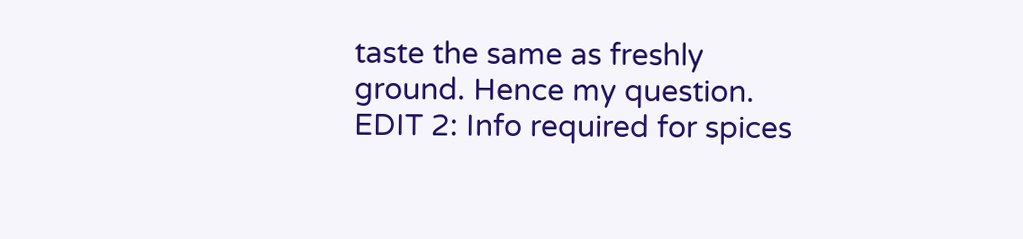taste the same as freshly ground. Hence my question. EDIT 2: Info required for spices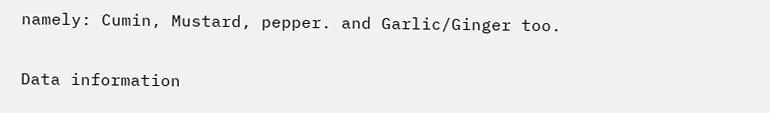namely: Cumin, Mustard, pepper. and Garlic/Ginger too.

Data information